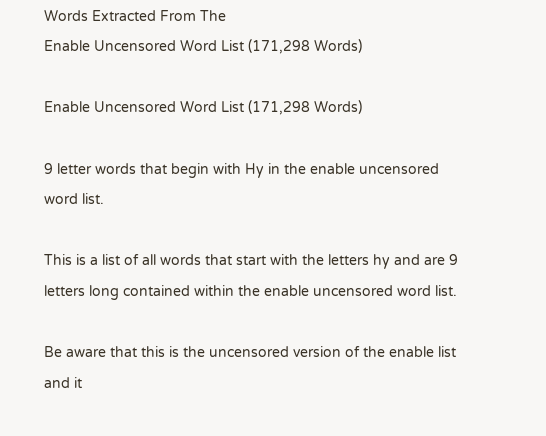Words Extracted From The
Enable Uncensored Word List (171,298 Words)

Enable Uncensored Word List (171,298 Words)

9 letter words that begin with Hy in the enable uncensored word list.

This is a list of all words that start with the letters hy and are 9 letters long contained within the enable uncensored word list.

Be aware that this is the uncensored version of the enable list and it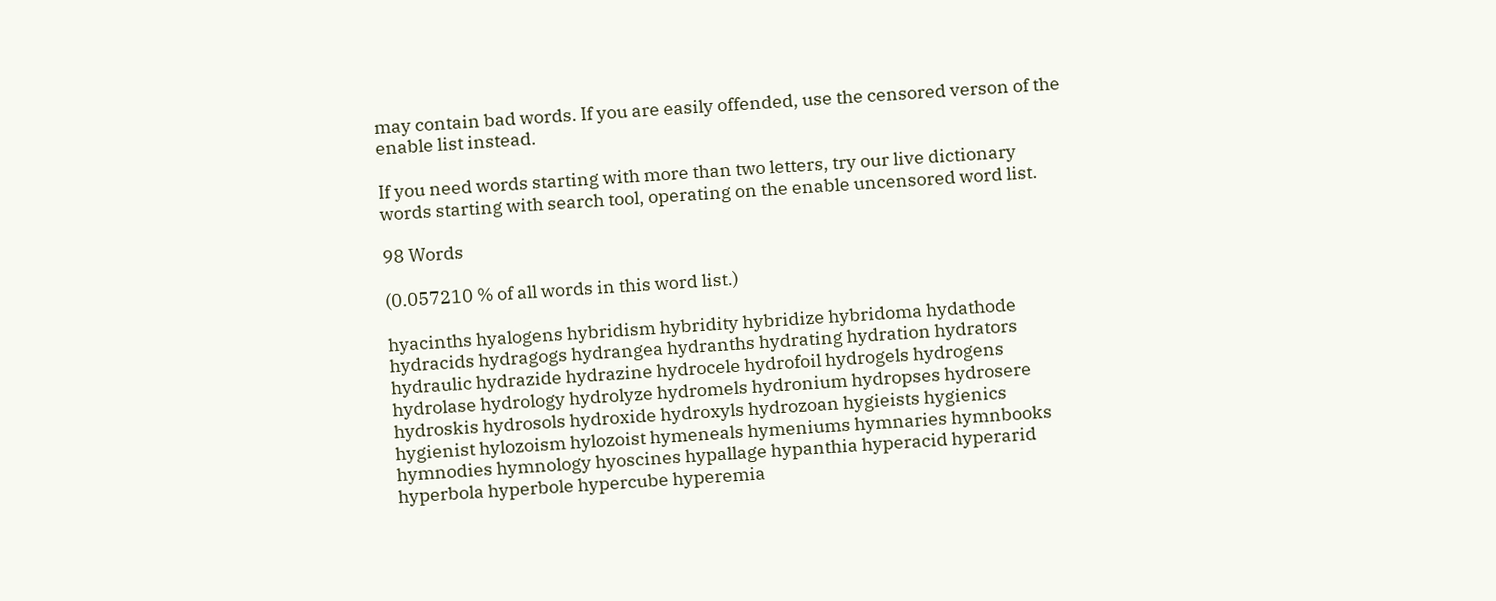may contain bad words. If you are easily offended, use the censored verson of the enable list instead.

If you need words starting with more than two letters, try our live dictionary words starting with search tool, operating on the enable uncensored word list.

98 Words

(0.057210 % of all words in this word list.)

hyacinths hyalogens hybridism hybridity hybridize hybridoma hydathode hydracids hydragogs hydrangea hydranths hydrating hydration hydrators hydraulic hydrazide hydrazine hydrocele hydrofoil hydrogels hydrogens hydrolase hydrology hydrolyze hydromels hydronium hydropses hydrosere hydroskis hydrosols hydroxide hydroxyls hydrozoan hygieists hygienics hygienist hylozoism hylozoist hymeneals hymeniums hymnaries hymnbooks hymnodies hymnology hyoscines hypallage hypanthia hyperacid hyperarid hyperbola hyperbole hypercube hyperemia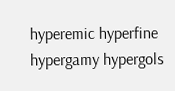hyperemic hyperfine hypergamy hypergols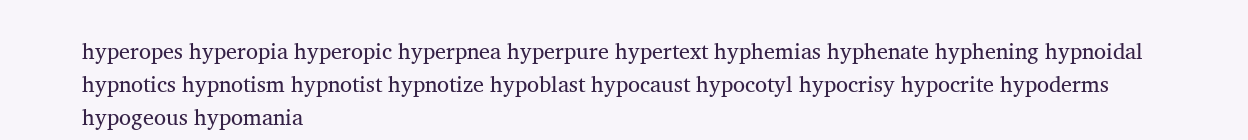hyperopes hyperopia hyperopic hyperpnea hyperpure hypertext hyphemias hyphenate hyphening hypnoidal hypnotics hypnotism hypnotist hypnotize hypoblast hypocaust hypocotyl hypocrisy hypocrite hypoderms hypogeous hypomania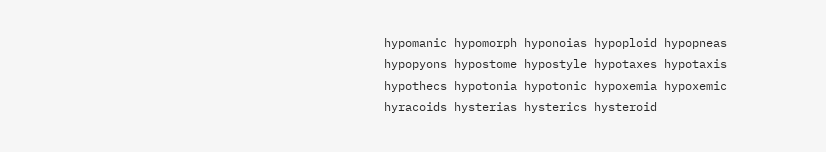hypomanic hypomorph hyponoias hypoploid hypopneas hypopyons hypostome hypostyle hypotaxes hypotaxis hypothecs hypotonia hypotonic hypoxemia hypoxemic hyracoids hysterias hysterics hysteroid